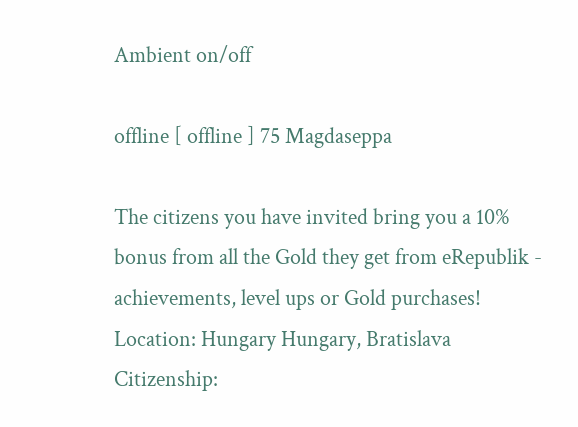Ambient on/off

offline [ offline ] 75 Magdaseppa

The citizens you have invited bring you a 10% bonus from all the Gold they get from eRepublik - achievements, level ups or Gold purchases!
Location: Hungary Hungary, Bratislava Citizenship: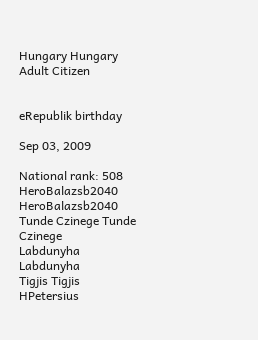Hungary Hungary
Adult Citizen


eRepublik birthday

Sep 03, 2009

National rank: 508
HeroBalazsb2040 HeroBalazsb2040
Tunde Czinege Tunde Czinege
Labdunyha Labdunyha
Tigjis Tigjis
HPetersius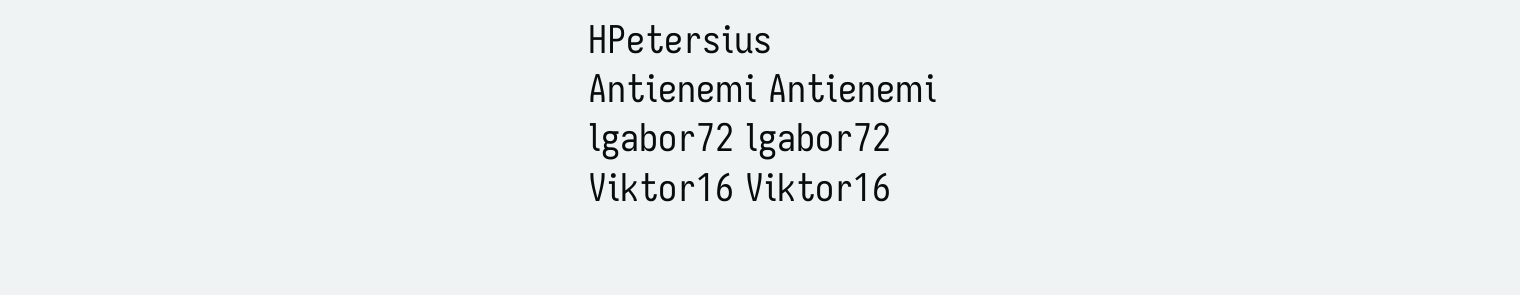HPetersius
Antienemi Antienemi
lgabor72 lgabor72
Viktor16 Viktor16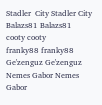Stadler  City Stadler City
Balazs81 Balazs81
cooty cooty
franky88 franky88
Ge'zenguz Ge'zenguz
Nemes Gabor Nemes Gabor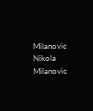Milanovic Nikola Milanovic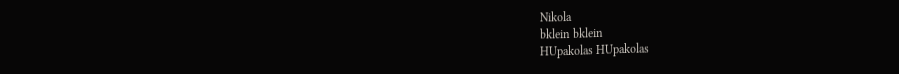Nikola
bklein bklein
HUpakolas HUpakolas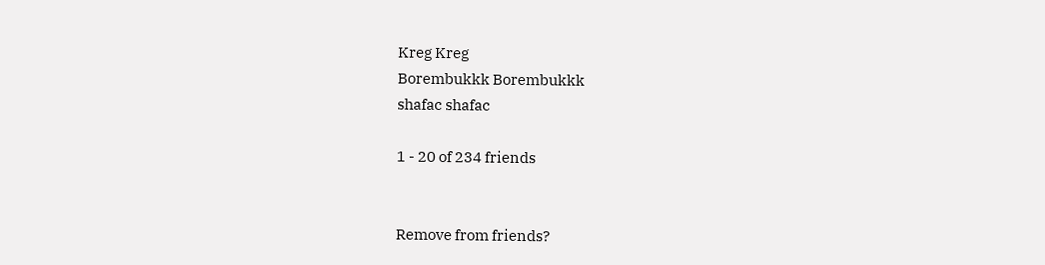Kreg Kreg
Borembukkk Borembukkk
shafac shafac

1 - 20 of 234 friends


Remove from friends?